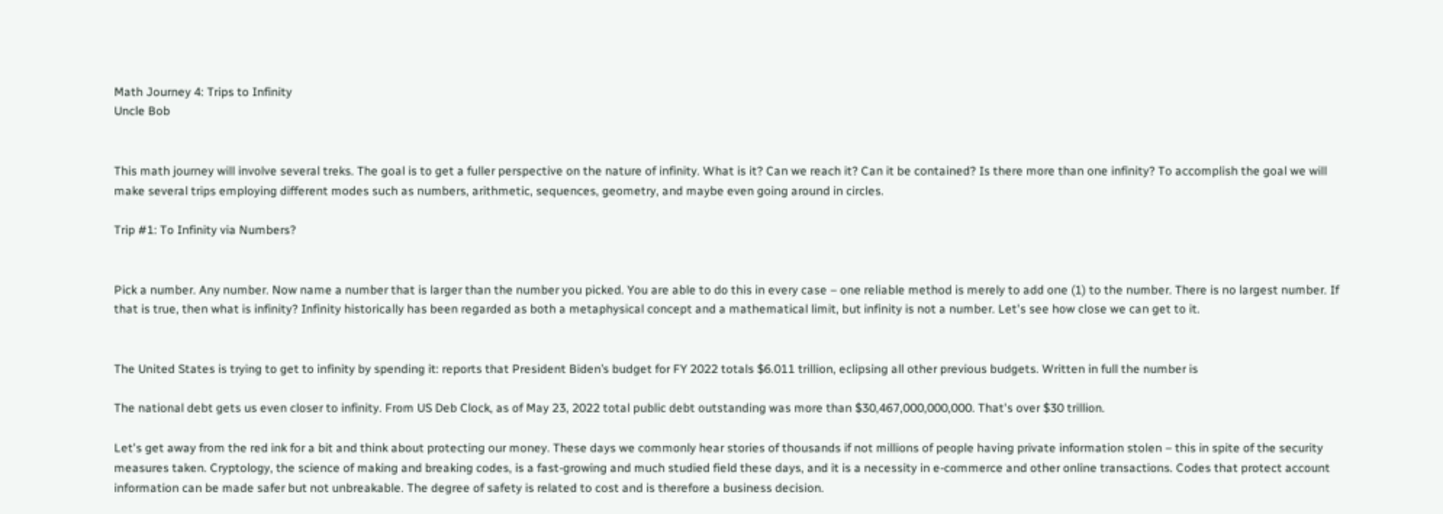Math Journey 4: Trips to Infinity
Uncle Bob


This math journey will involve several treks. The goal is to get a fuller perspective on the nature of infinity. What is it? Can we reach it? Can it be contained? Is there more than one infinity? To accomplish the goal we will make several trips employing different modes such as numbers, arithmetic, sequences, geometry, and maybe even going around in circles.

Trip #1: To Infinity via Numbers?


Pick a number. Any number. Now name a number that is larger than the number you picked. You are able to do this in every case – one reliable method is merely to add one (1) to the number. There is no largest number. If that is true, then what is infinity? Infinity historically has been regarded as both a metaphysical concept and a mathematical limit, but infinity is not a number. Let's see how close we can get to it.


The United States is trying to get to infinity by spending it: reports that President Biden’s budget for FY 2022 totals $6.011 trillion, eclipsing all other previous budgets. Written in full the number is

The national debt gets us even closer to infinity. From US Deb Clock, as of May 23, 2022 total public debt outstanding was more than $30,467,000,000,000. That's over $30 trillion.

Let's get away from the red ink for a bit and think about protecting our money. These days we commonly hear stories of thousands if not millions of people having private information stolen – this in spite of the security measures taken. Cryptology, the science of making and breaking codes, is a fast-growing and much studied field these days, and it is a necessity in e-commerce and other online transactions. Codes that protect account information can be made safer but not unbreakable. The degree of safety is related to cost and is therefore a business decision.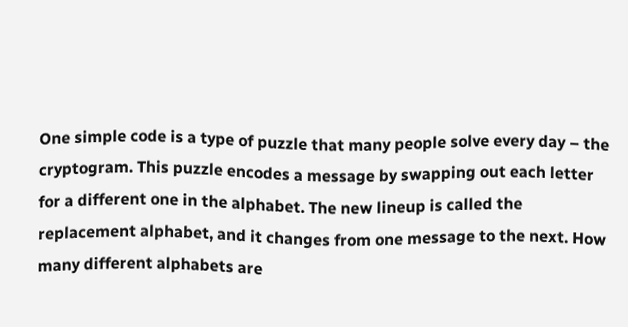One simple code is a type of puzzle that many people solve every day – the cryptogram. This puzzle encodes a message by swapping out each letter for a different one in the alphabet. The new lineup is called the replacement alphabet, and it changes from one message to the next. How many different alphabets are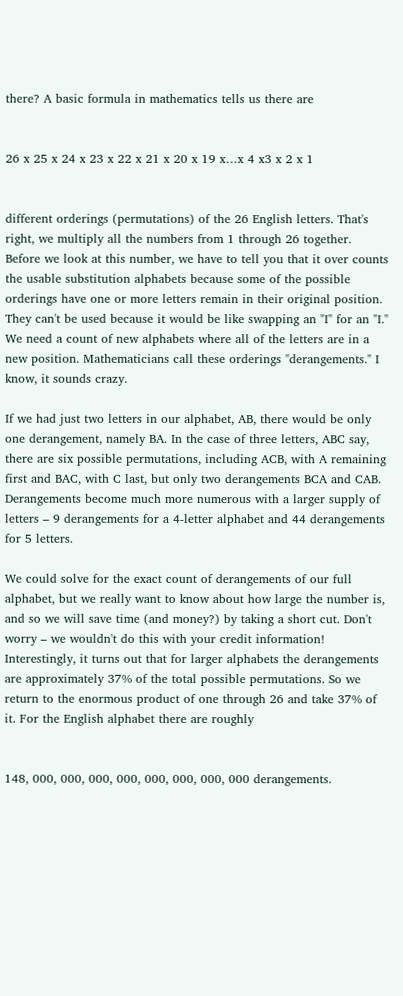there? A basic formula in mathematics tells us there are


26 x 25 x 24 x 23 x 22 x 21 x 20 x 19 x…x 4 x3 x 2 x 1


different orderings (permutations) of the 26 English letters. That's right, we multiply all the numbers from 1 through 26 together. Before we look at this number, we have to tell you that it over counts the usable substitution alphabets because some of the possible orderings have one or more letters remain in their original position. They can't be used because it would be like swapping an "I" for an "I." We need a count of new alphabets where all of the letters are in a new position. Mathematicians call these orderings "derangements." I know, it sounds crazy.

If we had just two letters in our alphabet, AB, there would be only one derangement, namely BA. In the case of three letters, ABC say, there are six possible permutations, including ACB, with A remaining first and BAC, with C last, but only two derangements BCA and CAB. Derangements become much more numerous with a larger supply of letters – 9 derangements for a 4-letter alphabet and 44 derangements for 5 letters.

We could solve for the exact count of derangements of our full alphabet, but we really want to know about how large the number is, and so we will save time (and money?) by taking a short cut. Don't worry – we wouldn't do this with your credit information! Interestingly, it turns out that for larger alphabets the derangements are approximately 37% of the total possible permutations. So we return to the enormous product of one through 26 and take 37% of it. For the English alphabet there are roughly


148, 000, 000, 000, 000, 000, 000, 000, 000 derangements.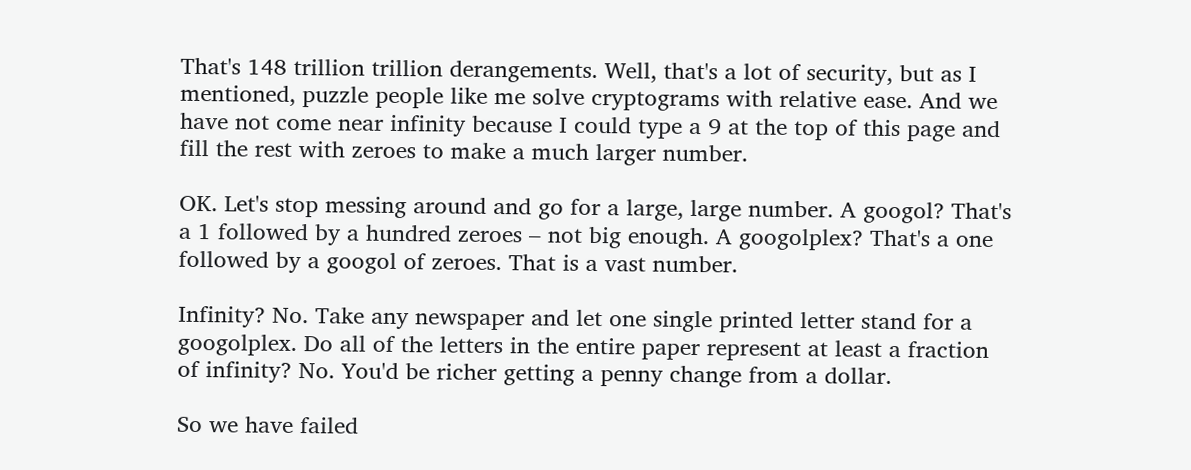That's 148 trillion trillion derangements. Well, that's a lot of security, but as I mentioned, puzzle people like me solve cryptograms with relative ease. And we have not come near infinity because I could type a 9 at the top of this page and fill the rest with zeroes to make a much larger number.

OK. Let's stop messing around and go for a large, large number. A googol? That's a 1 followed by a hundred zeroes – not big enough. A googolplex? That's a one followed by a googol of zeroes. That is a vast number.

Infinity? No. Take any newspaper and let one single printed letter stand for a googolplex. Do all of the letters in the entire paper represent at least a fraction of infinity? No. You'd be richer getting a penny change from a dollar.

So we have failed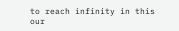to reach infinity in this our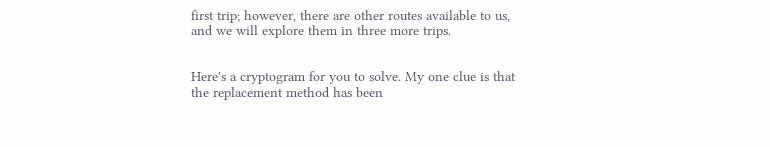first trip; however, there are other routes available to us, and we will explore them in three more trips.


Here's a cryptogram for you to solve. My one clue is that the replacement method has been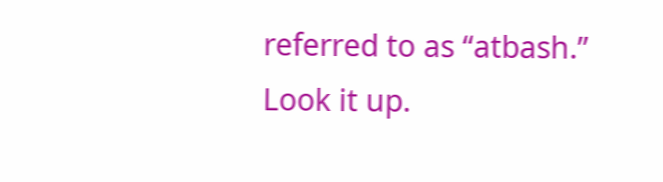referred to as “atbash.” Look it up.